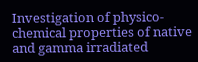Investigation of physico-chemical properties of native and gamma irradiated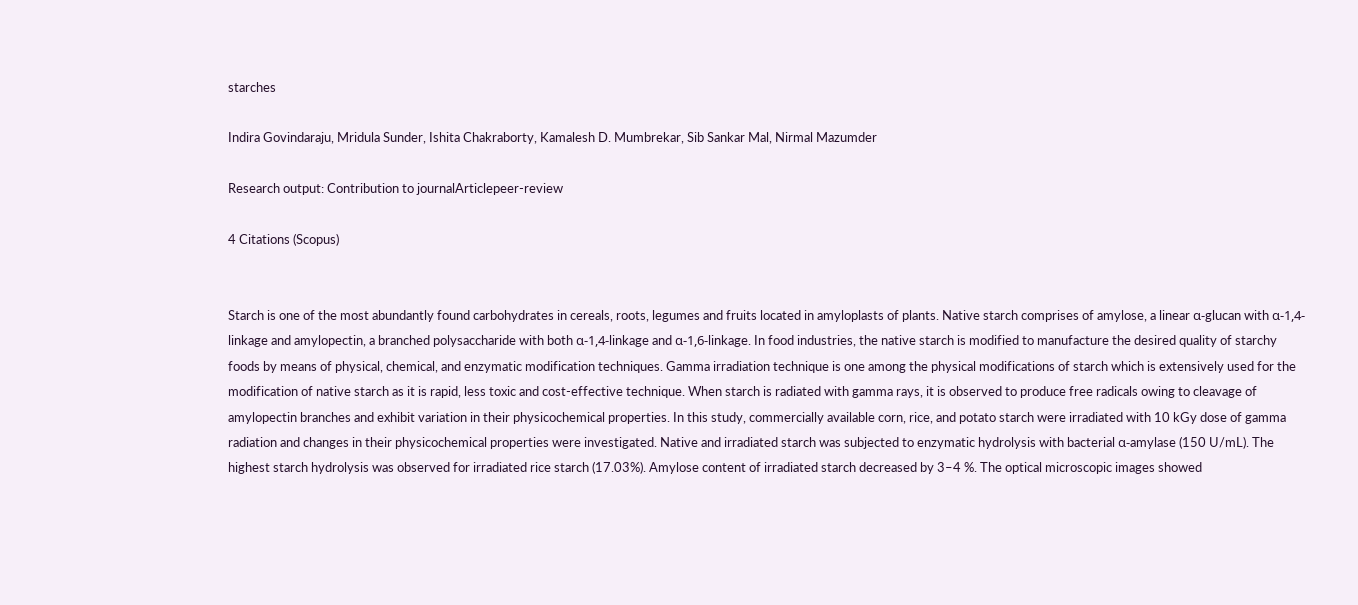starches

Indira Govindaraju, Mridula Sunder, Ishita Chakraborty, Kamalesh D. Mumbrekar, Sib Sankar Mal, Nirmal Mazumder

Research output: Contribution to journalArticlepeer-review

4 Citations (Scopus)


Starch is one of the most abundantly found carbohydrates in cereals, roots, legumes and fruits located in amyloplasts of plants. Native starch comprises of amylose, a linear α-glucan with α-1,4-linkage and amylopectin, a branched polysaccharide with both α-1,4-linkage and α-1,6-linkage. In food industries, the native starch is modified to manufacture the desired quality of starchy foods by means of physical, chemical, and enzymatic modification techniques. Gamma irradiation technique is one among the physical modifications of starch which is extensively used for the modification of native starch as it is rapid, less toxic and cost-effective technique. When starch is radiated with gamma rays, it is observed to produce free radicals owing to cleavage of amylopectin branches and exhibit variation in their physicochemical properties. In this study, commercially available corn, rice, and potato starch were irradiated with 10 kGy dose of gamma radiation and changes in their physicochemical properties were investigated. Native and irradiated starch was subjected to enzymatic hydrolysis with bacterial α-amylase (150 U/mL). The highest starch hydrolysis was observed for irradiated rice starch (17.03%). Amylose content of irradiated starch decreased by 3–4 %. The optical microscopic images showed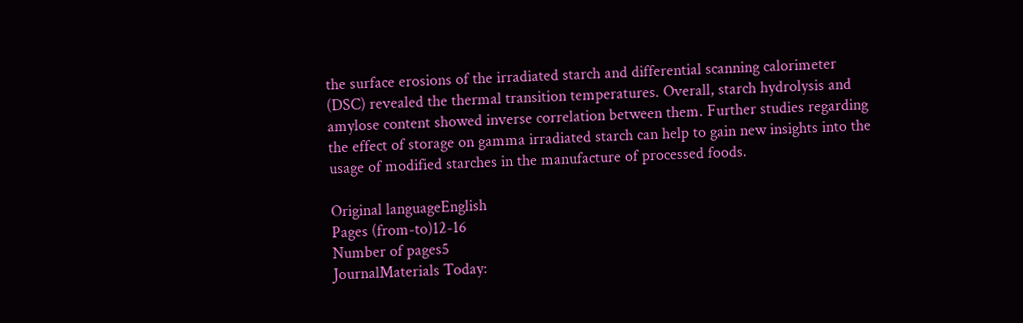the surface erosions of the irradiated starch and differential scanning calorimeter (DSC) revealed the thermal transition temperatures. Overall, starch hydrolysis and amylose content showed inverse correlation between them. Further studies regarding the effect of storage on gamma irradiated starch can help to gain new insights into the usage of modified starches in the manufacture of processed foods.

Original languageEnglish
Pages (from-to)12-16
Number of pages5
JournalMaterials Today: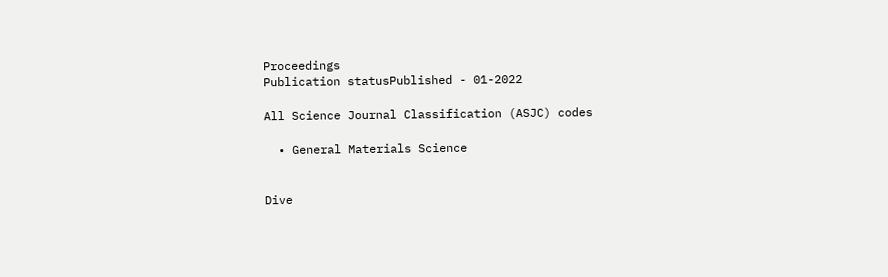Proceedings
Publication statusPublished - 01-2022

All Science Journal Classification (ASJC) codes

  • General Materials Science


Dive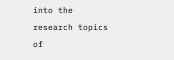into the research topics of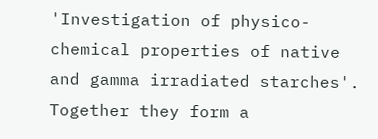'Investigation of physico-chemical properties of native and gamma irradiated starches'. Together they form a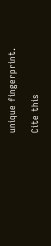unique fingerprint.

Cite this